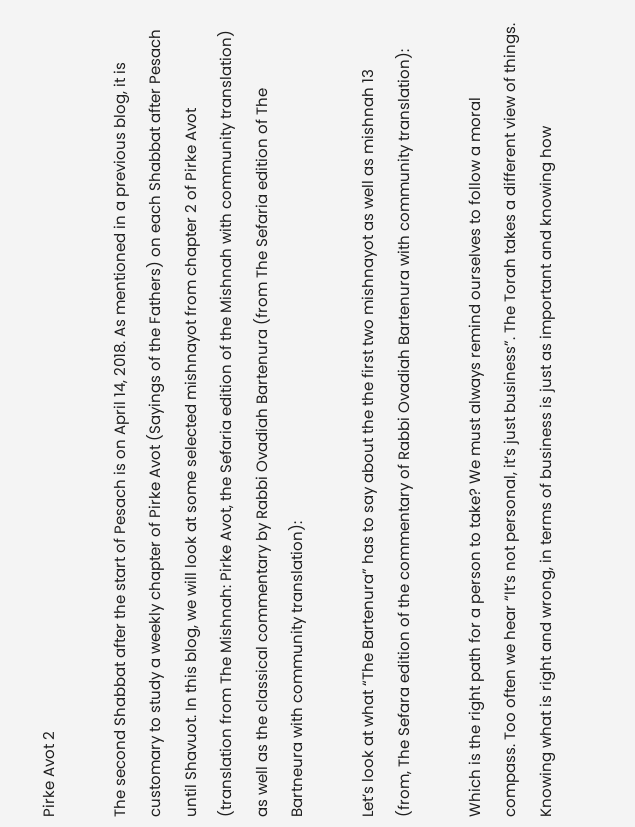Pirke Avot 2

The second Shabbat after the start of Pesach is on April 14, 2018. As mentioned in a previous blog, it is customary to study a weekly chapter of Pirke Avot (Sayings of the Fathers) on each Shabbat after Pesach until Shavuot. In this blog, we will look at some selected mishnayot from chapter 2 of Pirke Avot (translation from The Mishnah: Pirke Avot, the Sefaria edition of the Mishnah with community translation) as well as the classical commentary by Rabbi Ovadiah Bartenura (from The Sefaria edition of The Bartneura with community translation):

Let’s look at what “The Bartenura” has to say about the the first two mishnayot as well as mishnah 13 (from, The Sefara edition of the commentary of Rabbi Ovadiah Bartenura with community translation):

Which is the right path for a person to take? We must always remind ourselves to follow a moral compass. Too often we hear “It’s not personal, it’s just business”. The Torah takes a different view of things. Knowing what is right and wrong, in terms of business is just as important and knowing how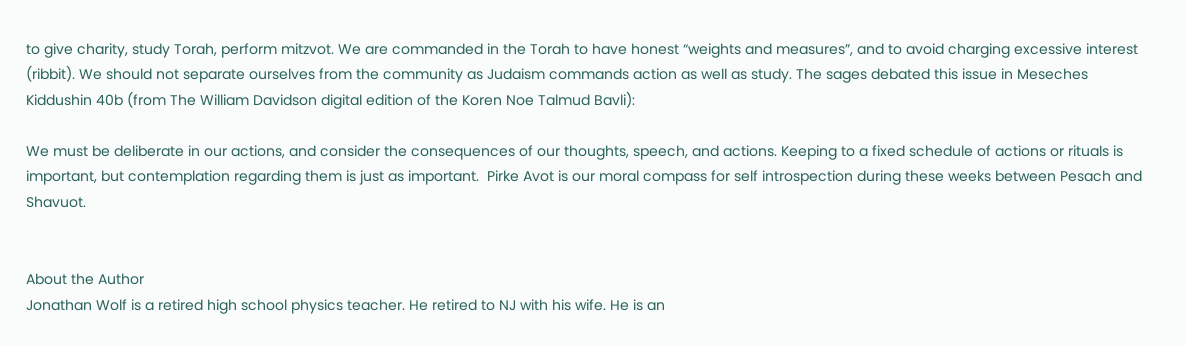to give charity, study Torah, perform mitzvot. We are commanded in the Torah to have honest “weights and measures”, and to avoid charging excessive interest (ribbit). We should not separate ourselves from the community as Judaism commands action as well as study. The sages debated this issue in Meseches Kiddushin 40b (from The William Davidson digital edition of the Koren Noe Talmud Bavli):

We must be deliberate in our actions, and consider the consequences of our thoughts, speech, and actions. Keeping to a fixed schedule of actions or rituals is important, but contemplation regarding them is just as important.  Pirke Avot is our moral compass for self introspection during these weeks between Pesach and Shavuot.


About the Author
Jonathan Wolf is a retired high school physics teacher. He retired to NJ with his wife. He is an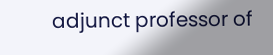adjunct professor of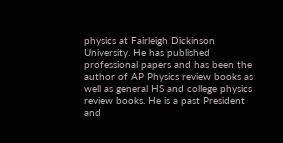physics at Fairleigh Dickinson University. He has published professional papers and has been the author of AP Physics review books as well as general HS and college physics review books. He is a past President and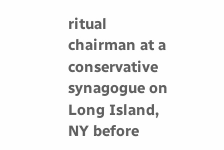ritual chairman at a conservative synagogue on Long Island, NY before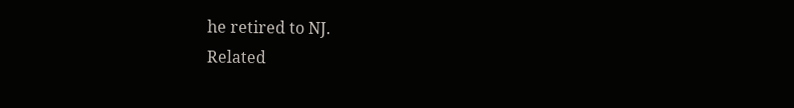he retired to NJ.
Related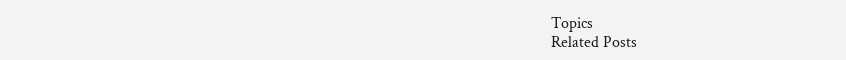Topics
Related Posts